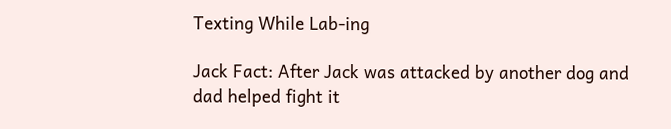Texting While Lab-ing

Jack Fact: After Jack was attacked by another dog and dad helped fight it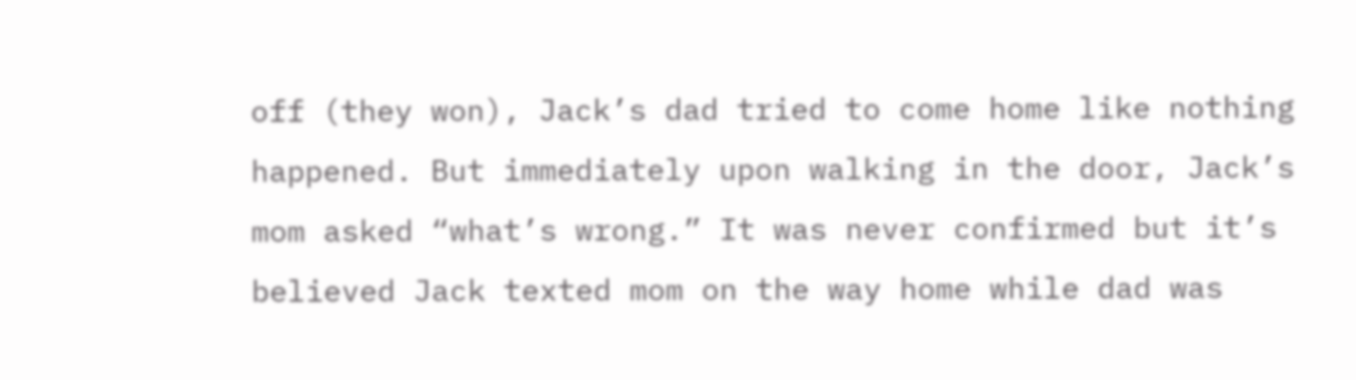off (they won), Jack’s dad tried to come home like nothing happened. But immediately upon walking in the door, Jack’s mom asked “what’s wrong.” It was never confirmed but it’s believed Jack texted mom on the way home while dad was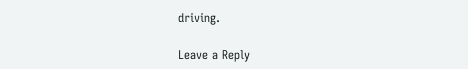driving.

Leave a Reply